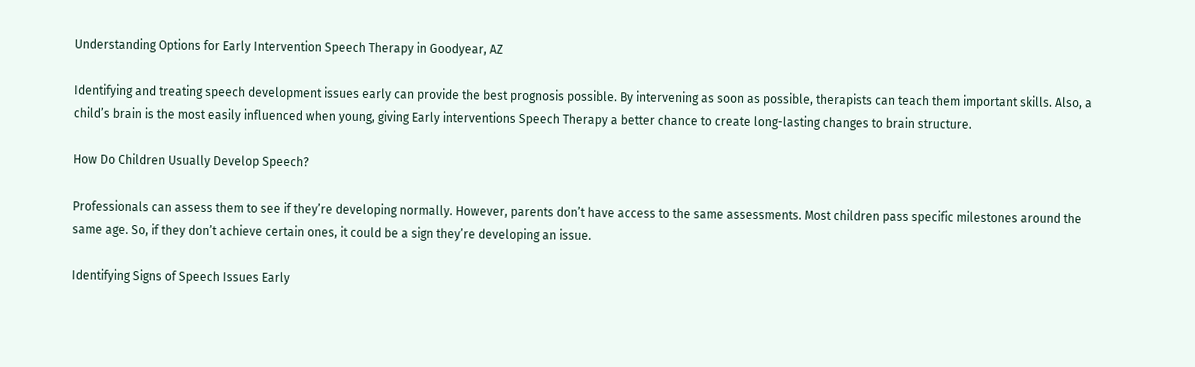Understanding Options for Early Intervention Speech Therapy in Goodyear, AZ

Identifying and treating speech development issues early can provide the best prognosis possible. By intervening as soon as possible, therapists can teach them important skills. Also, a child’s brain is the most easily influenced when young, giving Early interventions Speech Therapy a better chance to create long-lasting changes to brain structure.

How Do Children Usually Develop Speech?

Professionals can assess them to see if they’re developing normally. However, parents don’t have access to the same assessments. Most children pass specific milestones around the same age. So, if they don’t achieve certain ones, it could be a sign they’re developing an issue.

Identifying Signs of Speech Issues Early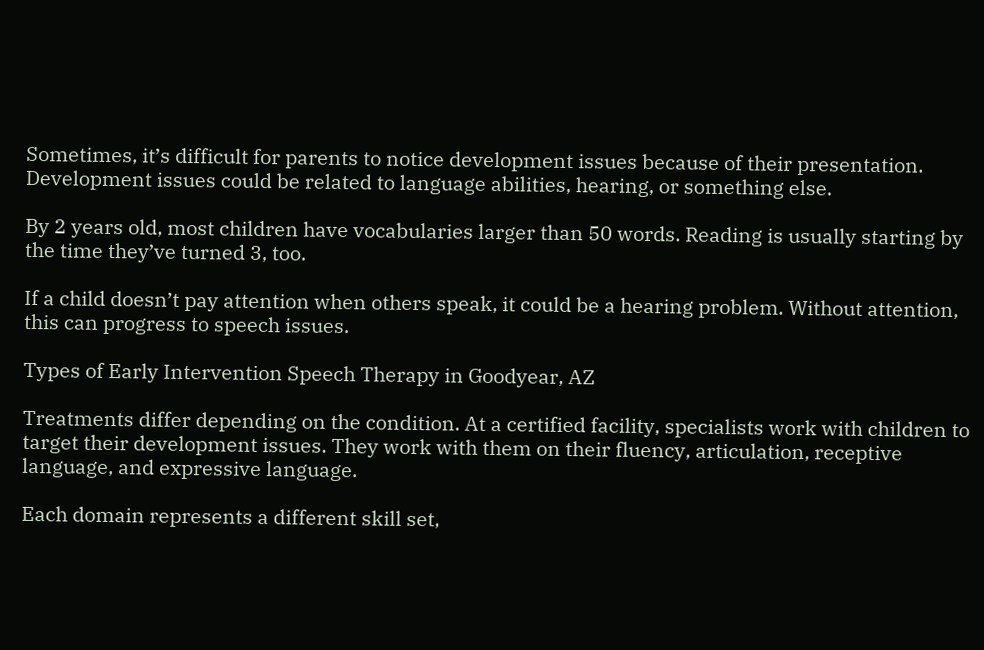Sometimes, it’s difficult for parents to notice development issues because of their presentation. Development issues could be related to language abilities, hearing, or something else.

By 2 years old, most children have vocabularies larger than 50 words. Reading is usually starting by the time they’ve turned 3, too.

If a child doesn’t pay attention when others speak, it could be a hearing problem. Without attention, this can progress to speech issues.

Types of Early Intervention Speech Therapy in Goodyear, AZ

Treatments differ depending on the condition. At a certified facility, specialists work with children to target their development issues. They work with them on their fluency, articulation, receptive language, and expressive language.

Each domain represents a different skill set,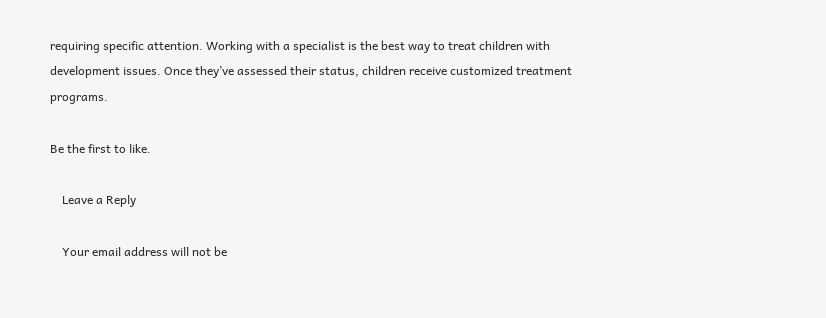requiring specific attention. Working with a specialist is the best way to treat children with development issues. Once they’ve assessed their status, children receive customized treatment programs.

Be the first to like.

    Leave a Reply

    Your email address will not be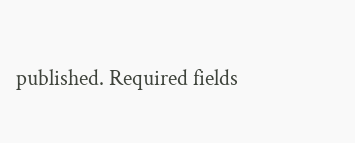published. Required fields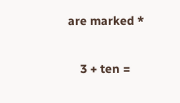are marked *

    3 + ten =